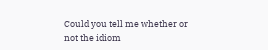Could you tell me whether or not the idiom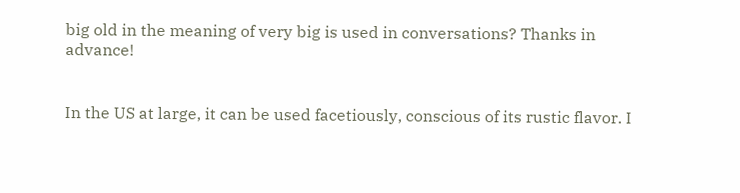big old in the meaning of very big is used in conversations? Thanks in advance!


In the US at large, it can be used facetiously, conscious of its rustic flavor. I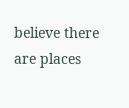believe there are places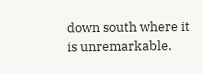down south where it is unremarkable.